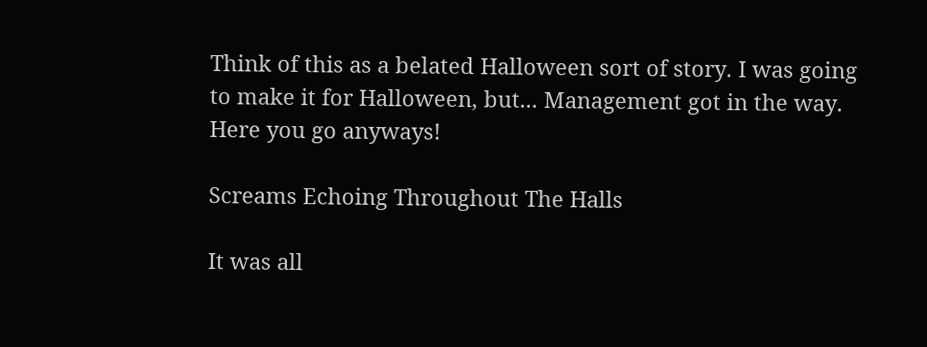Think of this as a belated Halloween sort of story. I was going to make it for Halloween, but... Management got in the way. Here you go anyways!

Screams Echoing Throughout The Halls

It was all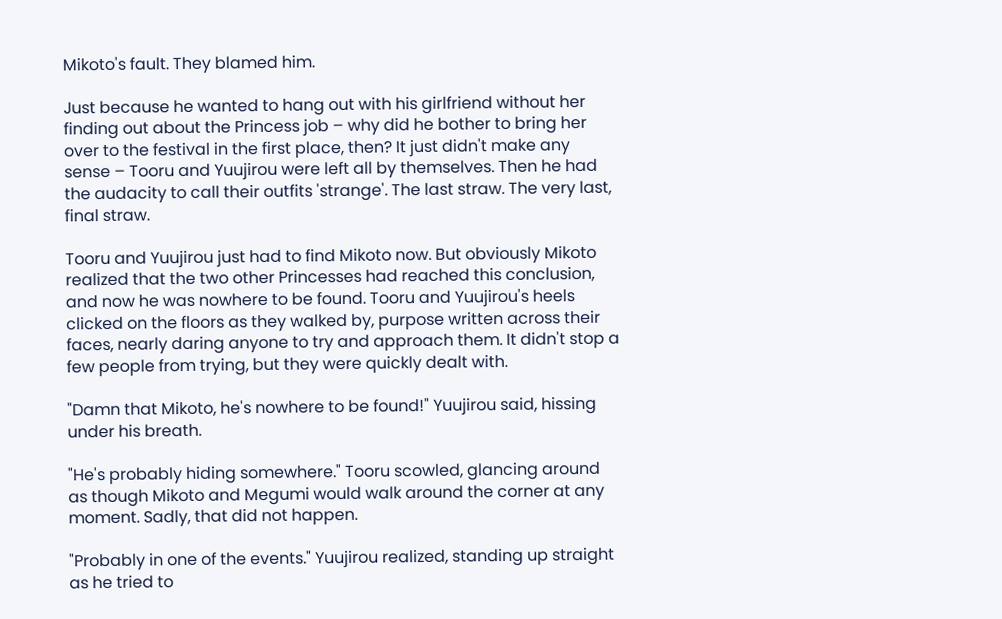Mikoto's fault. They blamed him.

Just because he wanted to hang out with his girlfriend without her finding out about the Princess job – why did he bother to bring her over to the festival in the first place, then? It just didn't make any sense – Tooru and Yuujirou were left all by themselves. Then he had the audacity to call their outfits 'strange'. The last straw. The very last, final straw.

Tooru and Yuujirou just had to find Mikoto now. But obviously Mikoto realized that the two other Princesses had reached this conclusion, and now he was nowhere to be found. Tooru and Yuujirou's heels clicked on the floors as they walked by, purpose written across their faces, nearly daring anyone to try and approach them. It didn't stop a few people from trying, but they were quickly dealt with.

"Damn that Mikoto, he's nowhere to be found!" Yuujirou said, hissing under his breath.

"He's probably hiding somewhere." Tooru scowled, glancing around as though Mikoto and Megumi would walk around the corner at any moment. Sadly, that did not happen.

"Probably in one of the events." Yuujirou realized, standing up straight as he tried to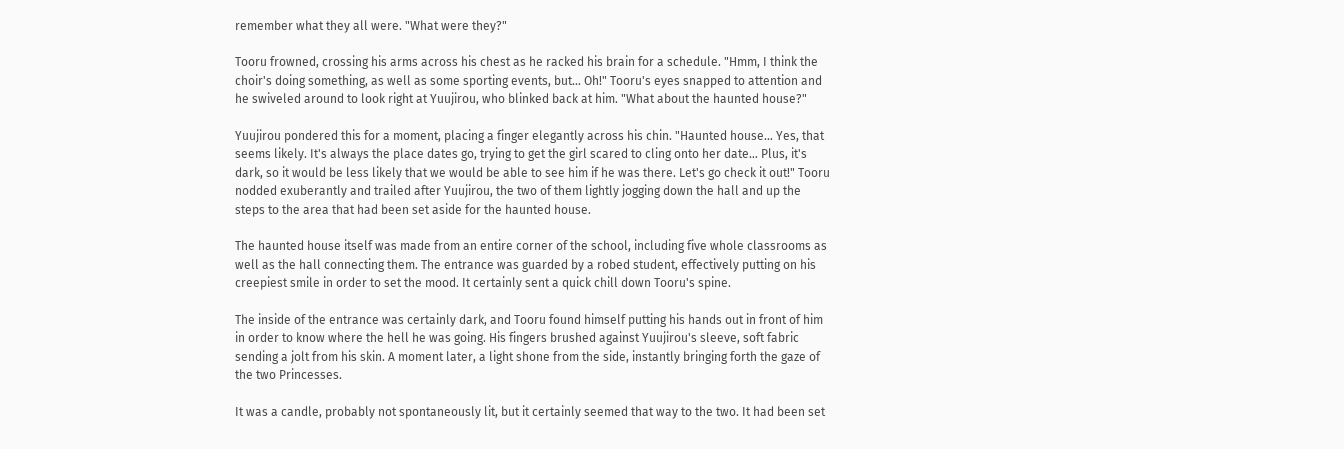remember what they all were. "What were they?"

Tooru frowned, crossing his arms across his chest as he racked his brain for a schedule. "Hmm, I think the choir's doing something, as well as some sporting events, but… Oh!" Tooru's eyes snapped to attention and he swiveled around to look right at Yuujirou, who blinked back at him. "What about the haunted house?"

Yuujirou pondered this for a moment, placing a finger elegantly across his chin. "Haunted house… Yes, that seems likely. It's always the place dates go, trying to get the girl scared to cling onto her date… Plus, it's dark, so it would be less likely that we would be able to see him if he was there. Let's go check it out!" Tooru nodded exuberantly and trailed after Yuujirou, the two of them lightly jogging down the hall and up the steps to the area that had been set aside for the haunted house.

The haunted house itself was made from an entire corner of the school, including five whole classrooms as well as the hall connecting them. The entrance was guarded by a robed student, effectively putting on his creepiest smile in order to set the mood. It certainly sent a quick chill down Tooru's spine.

The inside of the entrance was certainly dark, and Tooru found himself putting his hands out in front of him in order to know where the hell he was going. His fingers brushed against Yuujirou's sleeve, soft fabric sending a jolt from his skin. A moment later, a light shone from the side, instantly bringing forth the gaze of the two Princesses.

It was a candle, probably not spontaneously lit, but it certainly seemed that way to the two. It had been set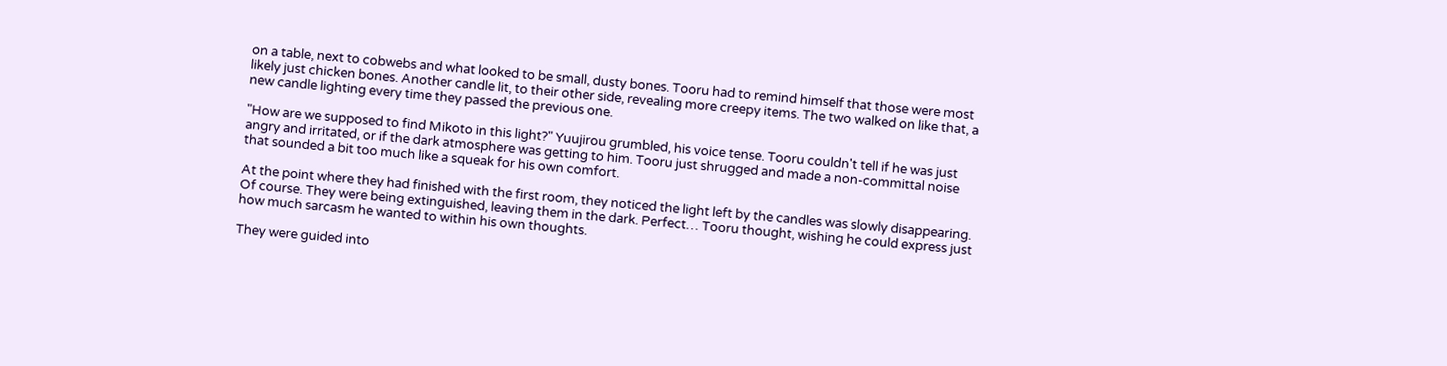on a table, next to cobwebs and what looked to be small, dusty bones. Tooru had to remind himself that those were most likely just chicken bones. Another candle lit, to their other side, revealing more creepy items. The two walked on like that, a new candle lighting every time they passed the previous one.

"How are we supposed to find Mikoto in this light?" Yuujirou grumbled, his voice tense. Tooru couldn't tell if he was just angry and irritated, or if the dark atmosphere was getting to him. Tooru just shrugged and made a non-committal noise that sounded a bit too much like a squeak for his own comfort.

At the point where they had finished with the first room, they noticed the light left by the candles was slowly disappearing. Of course. They were being extinguished, leaving them in the dark. Perfect… Tooru thought, wishing he could express just how much sarcasm he wanted to within his own thoughts.

They were guided into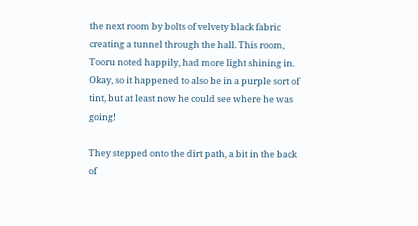the next room by bolts of velvety black fabric creating a tunnel through the hall. This room, Tooru noted happily, had more light shining in. Okay, so it happened to also be in a purple sort of tint, but at least now he could see where he was going!

They stepped onto the dirt path, a bit in the back of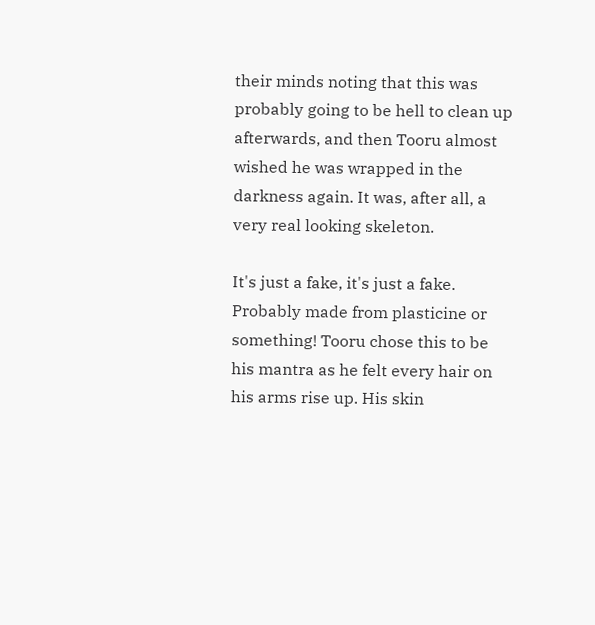their minds noting that this was probably going to be hell to clean up afterwards, and then Tooru almost wished he was wrapped in the darkness again. It was, after all, a very real looking skeleton.

It's just a fake, it's just a fake. Probably made from plasticine or something! Tooru chose this to be his mantra as he felt every hair on his arms rise up. His skin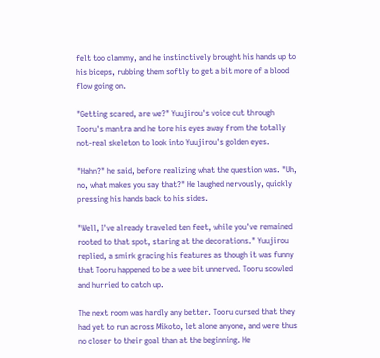felt too clammy, and he instinctively brought his hands up to his biceps, rubbing them softly to get a bit more of a blood flow going on.

"Getting scared, are we?" Yuujirou's voice cut through Tooru's mantra and he tore his eyes away from the totally not-real skeleton to look into Yuujirou's golden eyes.

"Hahn?" he said, before realizing what the question was. "Uh, no, what makes you say that?" He laughed nervously, quickly pressing his hands back to his sides.

"Well, I've already traveled ten feet, while you've remained rooted to that spot, staring at the decorations." Yuujirou replied, a smirk gracing his features as though it was funny that Tooru happened to be a wee bit unnerved. Tooru scowled and hurried to catch up.

The next room was hardly any better. Tooru cursed that they had yet to run across Mikoto, let alone anyone, and were thus no closer to their goal than at the beginning. He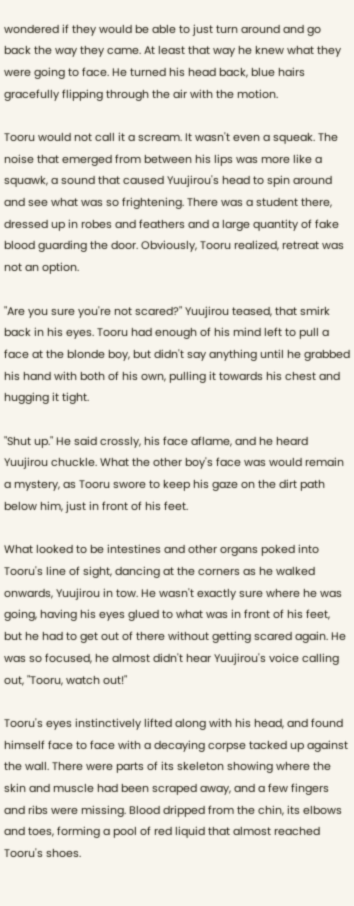wondered if they would be able to just turn around and go back the way they came. At least that way he knew what they were going to face. He turned his head back, blue hairs gracefully flipping through the air with the motion.

Tooru would not call it a scream. It wasn't even a squeak. The noise that emerged from between his lips was more like a squawk, a sound that caused Yuujirou's head to spin around and see what was so frightening. There was a student there, dressed up in robes and feathers and a large quantity of fake blood guarding the door. Obviously, Tooru realized, retreat was not an option.

"Are you sure you're not scared?" Yuujirou teased, that smirk back in his eyes. Tooru had enough of his mind left to pull a face at the blonde boy, but didn't say anything until he grabbed his hand with both of his own, pulling it towards his chest and hugging it tight.

"Shut up." He said crossly, his face aflame, and he heard Yuujirou chuckle. What the other boy's face was would remain a mystery, as Tooru swore to keep his gaze on the dirt path below him, just in front of his feet.

What looked to be intestines and other organs poked into Tooru's line of sight, dancing at the corners as he walked onwards, Yuujirou in tow. He wasn't exactly sure where he was going, having his eyes glued to what was in front of his feet, but he had to get out of there without getting scared again. He was so focused, he almost didn't hear Yuujirou's voice calling out, "Tooru, watch out!"

Tooru's eyes instinctively lifted along with his head, and found himself face to face with a decaying corpse tacked up against the wall. There were parts of its skeleton showing where the skin and muscle had been scraped away, and a few fingers and ribs were missing. Blood dripped from the chin, its elbows and toes, forming a pool of red liquid that almost reached Tooru's shoes.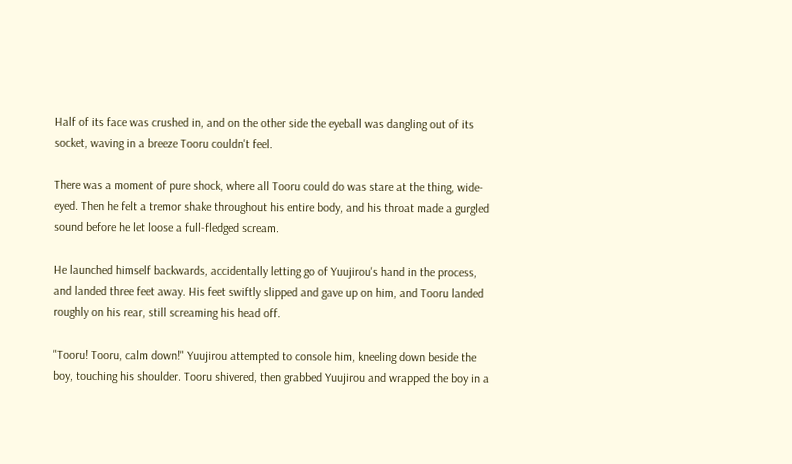Half of its face was crushed in, and on the other side the eyeball was dangling out of its socket, waving in a breeze Tooru couldn't feel.

There was a moment of pure shock, where all Tooru could do was stare at the thing, wide-eyed. Then he felt a tremor shake throughout his entire body, and his throat made a gurgled sound before he let loose a full-fledged scream.

He launched himself backwards, accidentally letting go of Yuujirou's hand in the process, and landed three feet away. His feet swiftly slipped and gave up on him, and Tooru landed roughly on his rear, still screaming his head off.

"Tooru! Tooru, calm down!" Yuujirou attempted to console him, kneeling down beside the boy, touching his shoulder. Tooru shivered, then grabbed Yuujirou and wrapped the boy in a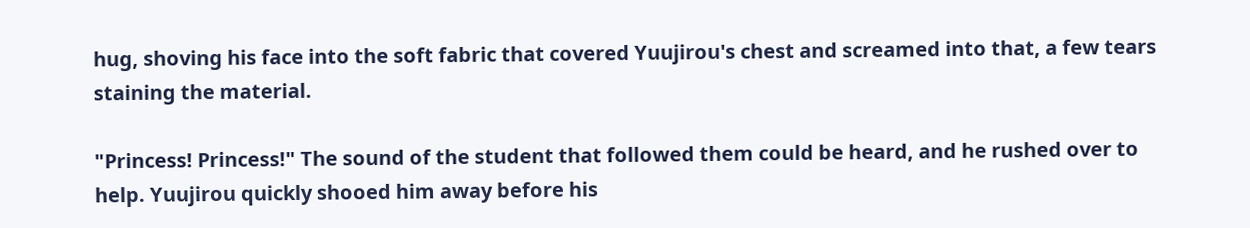hug, shoving his face into the soft fabric that covered Yuujirou's chest and screamed into that, a few tears staining the material.

"Princess! Princess!" The sound of the student that followed them could be heard, and he rushed over to help. Yuujirou quickly shooed him away before his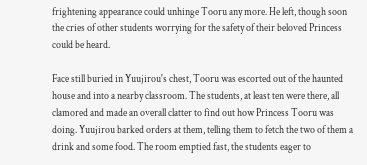frightening appearance could unhinge Tooru any more. He left, though soon the cries of other students worrying for the safety of their beloved Princess could be heard.

Face still buried in Yuujirou's chest, Tooru was escorted out of the haunted house and into a nearby classroom. The students, at least ten were there, all clamored and made an overall clatter to find out how Princess Tooru was doing. Yuujirou barked orders at them, telling them to fetch the two of them a drink and some food. The room emptied fast, the students eager to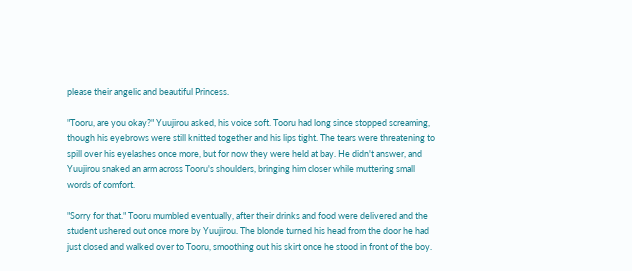please their angelic and beautiful Princess.

"Tooru, are you okay?" Yuujirou asked, his voice soft. Tooru had long since stopped screaming, though his eyebrows were still knitted together and his lips tight. The tears were threatening to spill over his eyelashes once more, but for now they were held at bay. He didn't answer, and Yuujirou snaked an arm across Tooru's shoulders, bringing him closer while muttering small words of comfort.

"Sorry for that." Tooru mumbled eventually, after their drinks and food were delivered and the student ushered out once more by Yuujirou. The blonde turned his head from the door he had just closed and walked over to Tooru, smoothing out his skirt once he stood in front of the boy.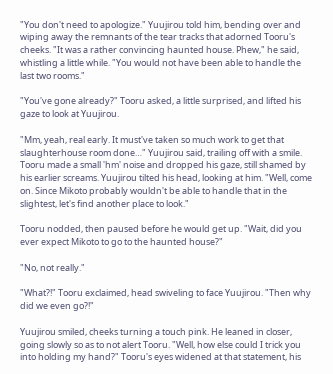"You don't need to apologize." Yuujirou told him, bending over and wiping away the remnants of the tear tracks that adorned Tooru's cheeks. "It was a rather convincing haunted house. Phew," he said, whistling a little while. "You would not have been able to handle the last two rooms."

"You've gone already?" Tooru asked, a little surprised, and lifted his gaze to look at Yuujirou.

"Mm, yeah, real early. It must've taken so much work to get that slaughterhouse room done…" Yuujirou said, trailing off with a smile. Tooru made a small 'hm' noise and dropped his gaze, still shamed by his earlier screams. Yuujirou tilted his head, looking at him. "Well, come on. Since Mikoto probably wouldn't be able to handle that in the slightest, let's find another place to look."

Tooru nodded, then paused before he would get up. "Wait, did you ever expect Mikoto to go to the haunted house?"

"No, not really."

"What?!" Tooru exclaimed, head swiveling to face Yuujirou. "Then why did we even go?!"

Yuujirou smiled, cheeks turning a touch pink. He leaned in closer, going slowly so as to not alert Tooru. "Well, how else could I trick you into holding my hand?" Tooru's eyes widened at that statement, his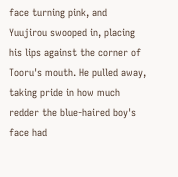face turning pink, and Yuujirou swooped in, placing his lips against the corner of Tooru's mouth. He pulled away, taking pride in how much redder the blue-haired boy's face had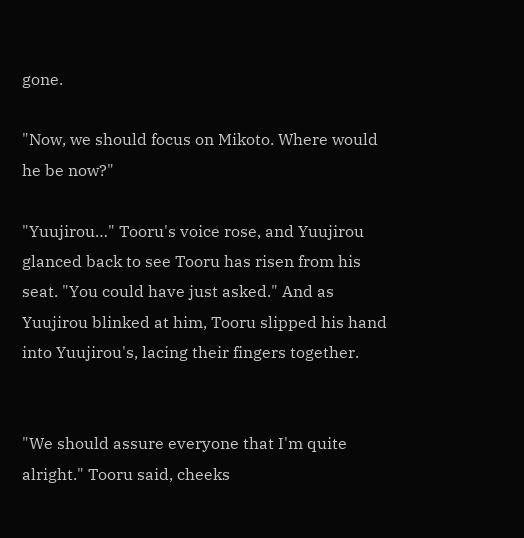gone.

"Now, we should focus on Mikoto. Where would he be now?"

"Yuujirou…" Tooru's voice rose, and Yuujirou glanced back to see Tooru has risen from his seat. "You could have just asked." And as Yuujirou blinked at him, Tooru slipped his hand into Yuujirou's, lacing their fingers together.


"We should assure everyone that I'm quite alright." Tooru said, cheeks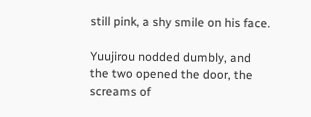still pink, a shy smile on his face.

Yuujirou nodded dumbly, and the two opened the door, the screams of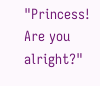"Princess! Are you alright?"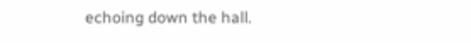echoing down the hall.